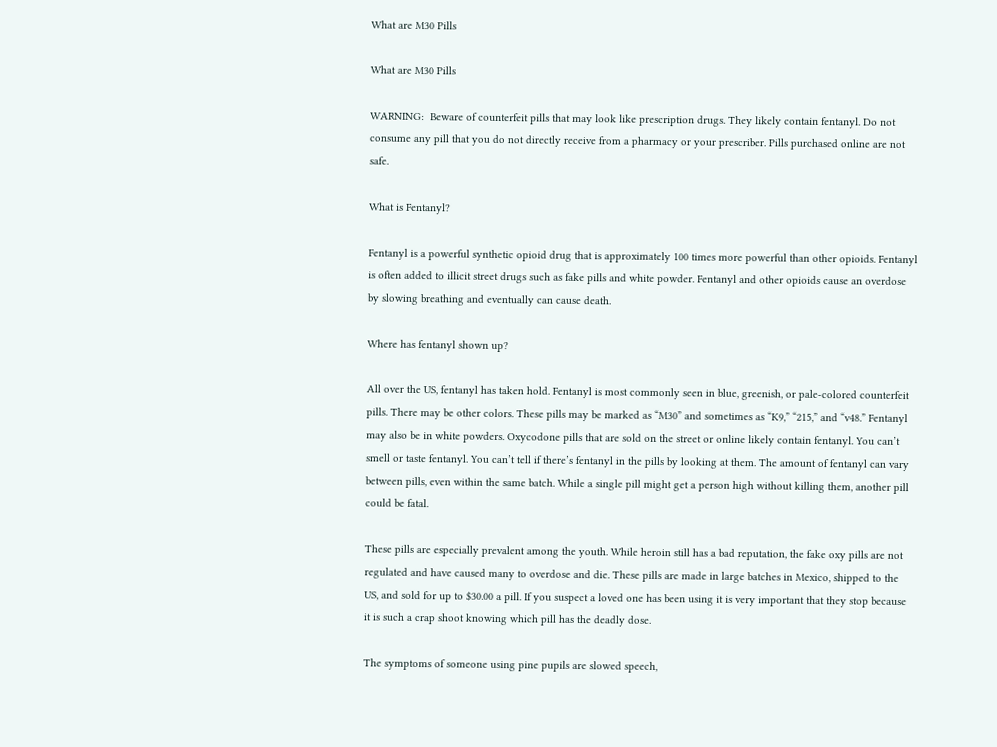What are M30 Pills

What are M30 Pills

WARNING:  Beware of counterfeit pills that may look like prescription drugs. They likely contain fentanyl. Do not consume any pill that you do not directly receive from a pharmacy or your prescriber. Pills purchased online are not safe.

What is Fentanyl?

Fentanyl is a powerful synthetic opioid drug that is approximately 100 times more powerful than other opioids. Fentanyl is often added to illicit street drugs such as fake pills and white powder. Fentanyl and other opioids cause an overdose by slowing breathing and eventually can cause death.

Where has fentanyl shown up?

All over the US, fentanyl has taken hold. Fentanyl is most commonly seen in blue, greenish, or pale-colored counterfeit pills. There may be other colors. These pills may be marked as “M30” and sometimes as “K9,” “215,” and “v48.” Fentanyl may also be in white powders. Oxycodone pills that are sold on the street or online likely contain fentanyl. You can’t smell or taste fentanyl. You can’t tell if there’s fentanyl in the pills by looking at them. The amount of fentanyl can vary between pills, even within the same batch. While a single pill might get a person high without killing them, another pill could be fatal.

These pills are especially prevalent among the youth. While heroin still has a bad reputation, the fake oxy pills are not regulated and have caused many to overdose and die. These pills are made in large batches in Mexico, shipped to the US, and sold for up to $30.00 a pill. If you suspect a loved one has been using it is very important that they stop because it is such a crap shoot knowing which pill has the deadly dose.

The symptoms of someone using pine pupils are slowed speech,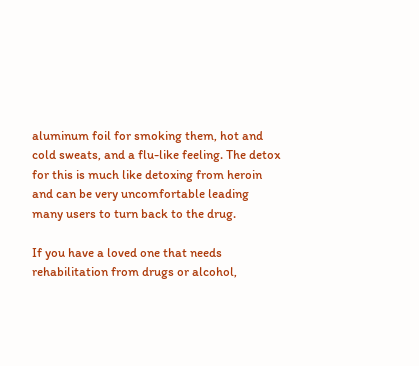aluminum foil for smoking them, hot and cold sweats, and a flu-like feeling. The detox for this is much like detoxing from heroin and can be very uncomfortable leading many users to turn back to the drug.

If you have a loved one that needs rehabilitation from drugs or alcohol,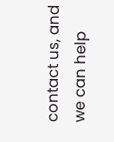contact us, and we can help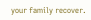your family recover.